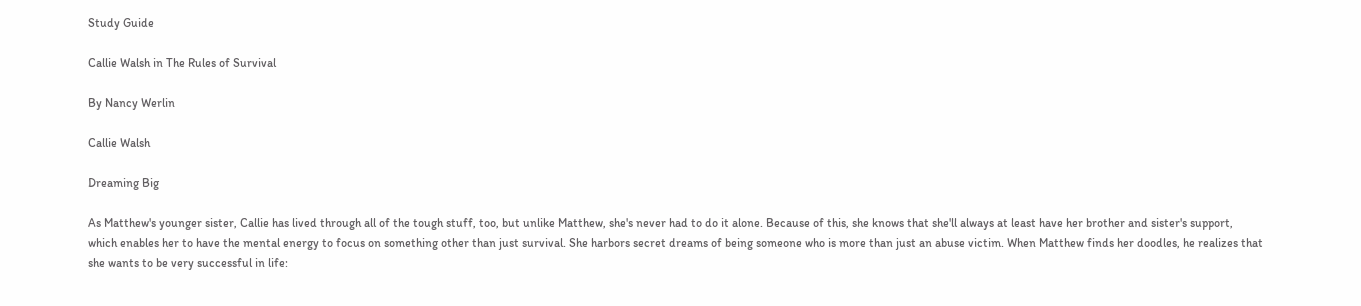Study Guide

Callie Walsh in The Rules of Survival

By Nancy Werlin

Callie Walsh

Dreaming Big

As Matthew's younger sister, Callie has lived through all of the tough stuff, too, but unlike Matthew, she's never had to do it alone. Because of this, she knows that she'll always at least have her brother and sister's support, which enables her to have the mental energy to focus on something other than just survival. She harbors secret dreams of being someone who is more than just an abuse victim. When Matthew finds her doodles, he realizes that she wants to be very successful in life: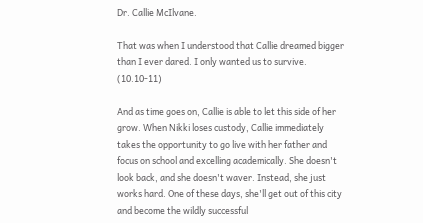Dr. Callie McIlvane.

That was when I understood that Callie dreamed bigger than I ever dared. I only wanted us to survive. (10.10-11)

And as time goes on, Callie is able to let this side of her grow. When Nikki loses custody, Callie immediately takes the opportunity to go live with her father and focus on school and excelling academically. She doesn't look back, and she doesn't waver. Instead, she just works hard. One of these days, she'll get out of this city and become the wildly successful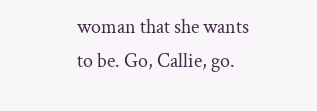woman that she wants to be. Go, Callie, go.